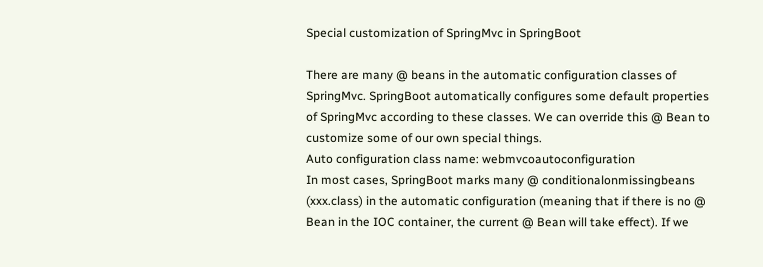Special customization of SpringMvc in SpringBoot

There are many @ beans in the automatic configuration classes of SpringMvc. SpringBoot automatically configures some default properties of SpringMvc according to these classes. We can override this @ Bean to customize some of our own special things.
Auto configuration class name: webmvcoautoconfiguration
In most cases, SpringBoot marks many @ conditionalonmissingbeans (xxx.class) in the automatic configuration (meaning that if there is no @ Bean in the IOC container, the current @ Bean will take effect). If we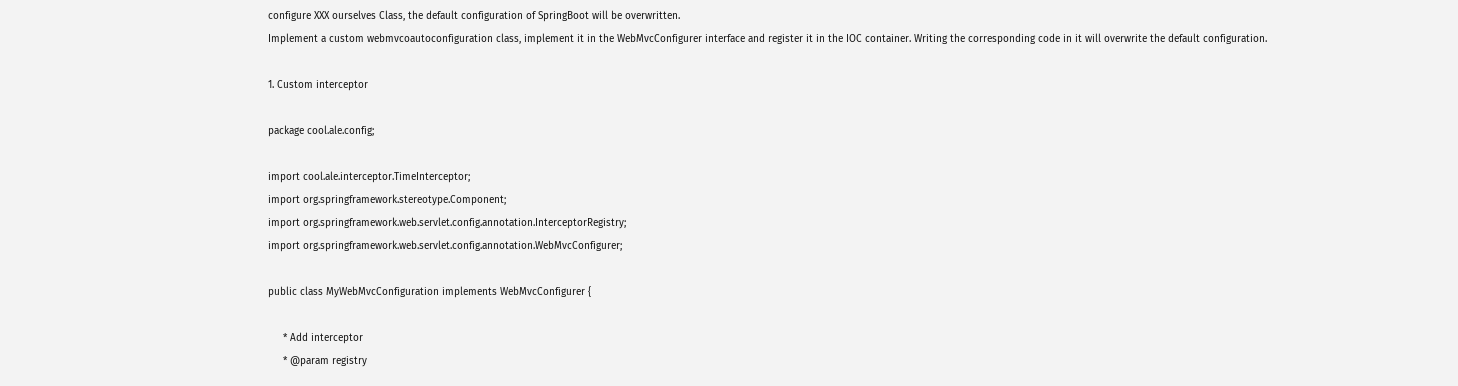configure XXX ourselves Class, the default configuration of SpringBoot will be overwritten.
Implement a custom webmvcoautoconfiguration class, implement it in the WebMvcConfigurer interface and register it in the IOC container. Writing the corresponding code in it will overwrite the default configuration.

1. Custom interceptor

package cool.ale.config;

import cool.ale.interceptor.TimeInterceptor;
import org.springframework.stereotype.Component;
import org.springframework.web.servlet.config.annotation.InterceptorRegistry;
import org.springframework.web.servlet.config.annotation.WebMvcConfigurer;

public class MyWebMvcConfiguration implements WebMvcConfigurer {

     * Add interceptor
     * @param registry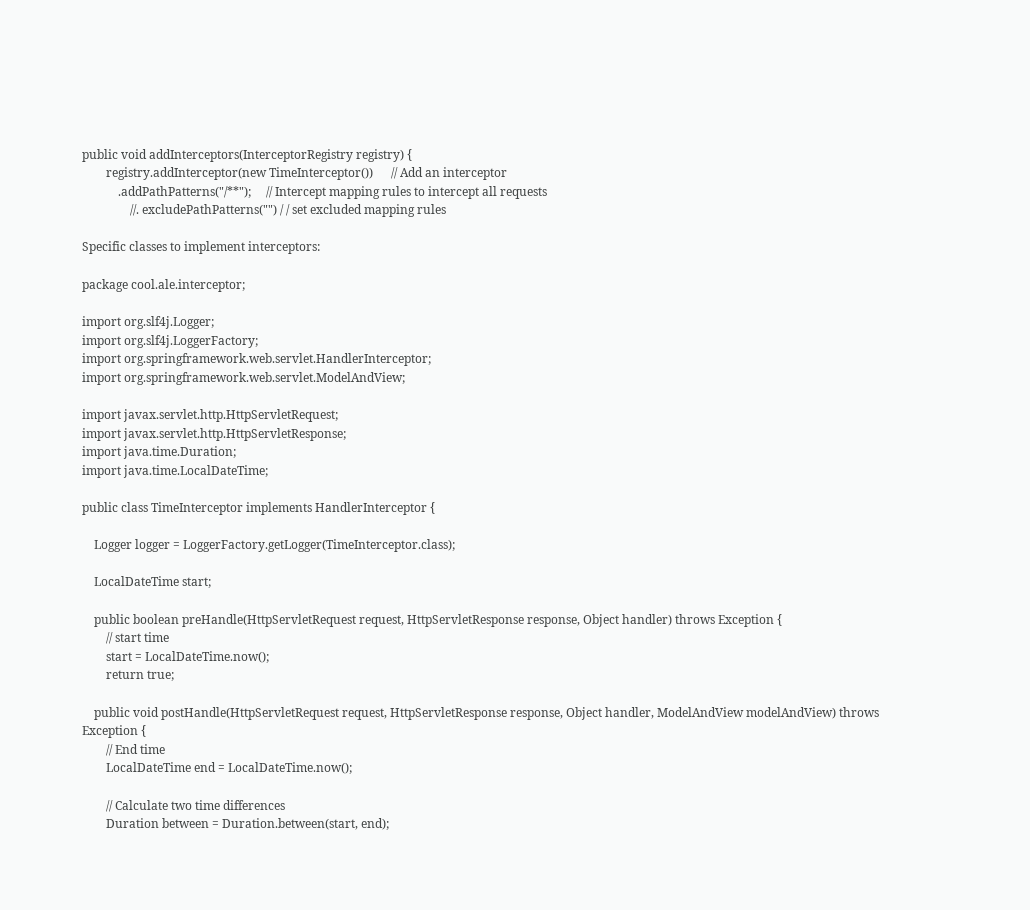public void addInterceptors(InterceptorRegistry registry) {
        registry.addInterceptor(new TimeInterceptor())      // Add an interceptor
            .addPathPatterns("/**");     // Intercept mapping rules to intercept all requests
                //. excludePathPatterns("") / / set excluded mapping rules

Specific classes to implement interceptors:

package cool.ale.interceptor;

import org.slf4j.Logger;
import org.slf4j.LoggerFactory;
import org.springframework.web.servlet.HandlerInterceptor;
import org.springframework.web.servlet.ModelAndView;

import javax.servlet.http.HttpServletRequest;
import javax.servlet.http.HttpServletResponse;
import java.time.Duration;
import java.time.LocalDateTime;

public class TimeInterceptor implements HandlerInterceptor {

    Logger logger = LoggerFactory.getLogger(TimeInterceptor.class);

    LocalDateTime start;

    public boolean preHandle(HttpServletRequest request, HttpServletResponse response, Object handler) throws Exception {
        // start time
        start = LocalDateTime.now();
        return true;

    public void postHandle(HttpServletRequest request, HttpServletResponse response, Object handler, ModelAndView modelAndView) throws Exception {
        // End time
        LocalDateTime end = LocalDateTime.now();

        // Calculate two time differences
        Duration between = Duration.between(start, end);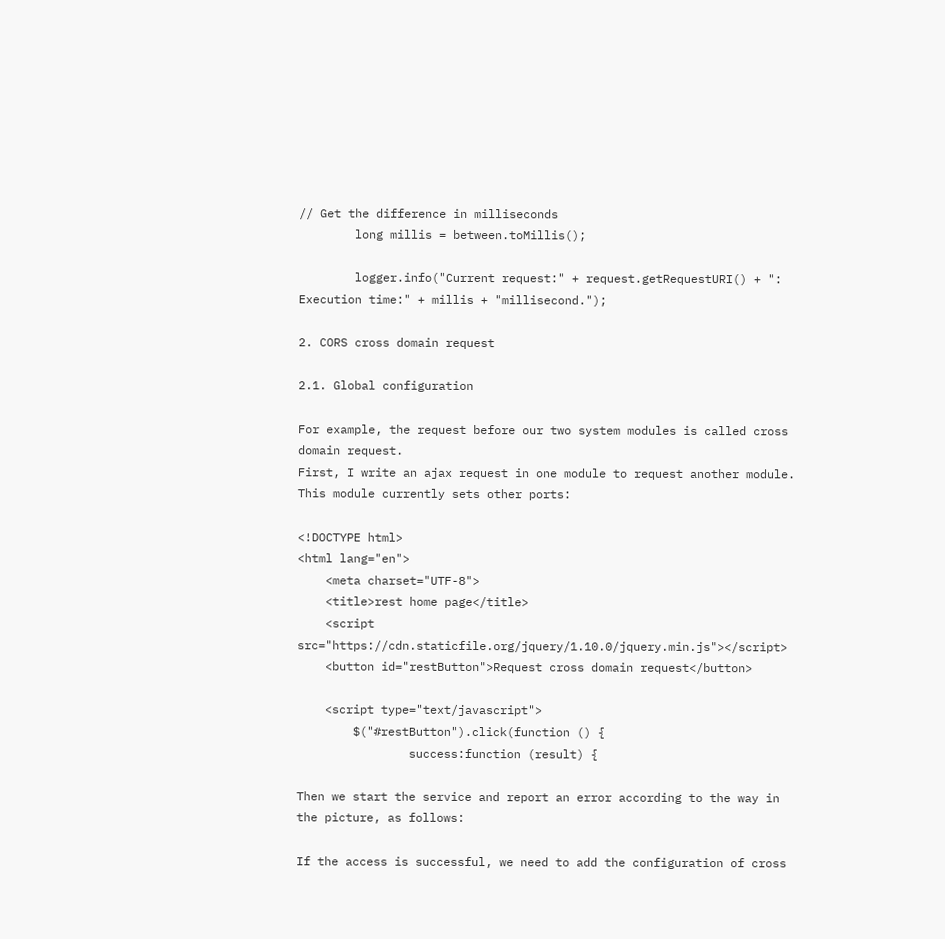// Get the difference in milliseconds
        long millis = between.toMillis();

        logger.info("Current request:" + request.getRequestURI() + ": Execution time:" + millis + "millisecond.");

2. CORS cross domain request

2.1. Global configuration

For example, the request before our two system modules is called cross domain request.
First, I write an ajax request in one module to request another module. This module currently sets other ports:

<!DOCTYPE html>
<html lang="en">
    <meta charset="UTF-8">
    <title>rest home page</title>
    <script src="https://cdn.staticfile.org/jquery/1.10.0/jquery.min.js"></script>
    <button id="restButton">Request cross domain request</button>

    <script type="text/javascript">
        $("#restButton").click(function () {
                success:function (result) {

Then we start the service and report an error according to the way in the picture, as follows:

If the access is successful, we need to add the configuration of cross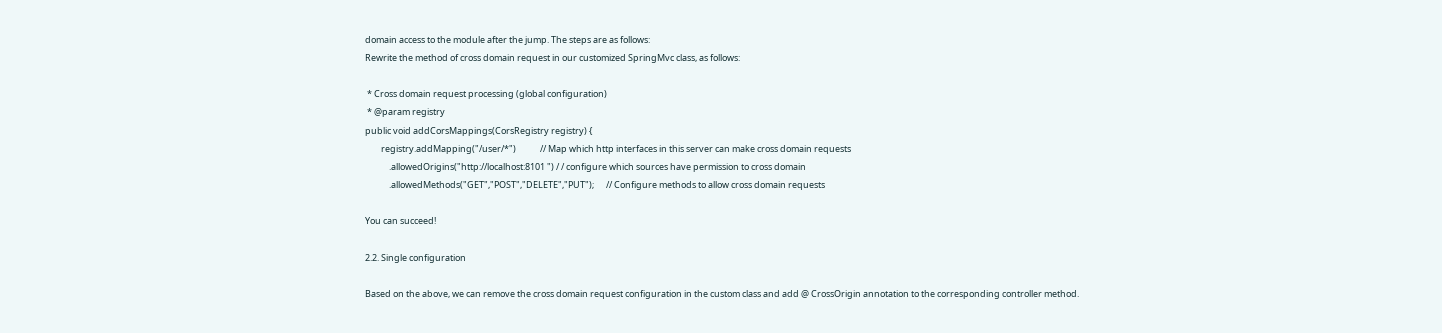domain access to the module after the jump. The steps are as follows:
Rewrite the method of cross domain request in our customized SpringMvc class, as follows:

 * Cross domain request processing (global configuration)
 * @param registry
public void addCorsMappings(CorsRegistry registry) {
        registry.addMapping("/user/*")            // Map which http interfaces in this server can make cross domain requests
            .allowedOrigins("http://localhost:8101 ") / / configure which sources have permission to cross domain
            .allowedMethods("GET","POST","DELETE","PUT");      // Configure methods to allow cross domain requests

You can succeed!

2.2. Single configuration

Based on the above, we can remove the cross domain request configuration in the custom class and add @ CrossOrigin annotation to the corresponding controller method.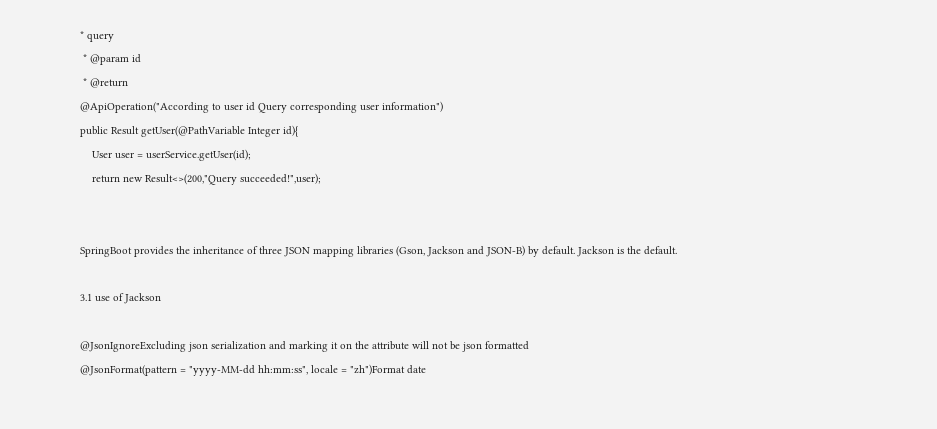* query
 * @param id
 * @return
@ApiOperation("According to user id Query corresponding user information")
public Result getUser(@PathVariable Integer id){
    User user = userService.getUser(id);
    return new Result<>(200,"Query succeeded!",user);


SpringBoot provides the inheritance of three JSON mapping libraries (Gson, Jackson and JSON-B) by default. Jackson is the default.

3.1 use of Jackson

@JsonIgnoreExcluding json serialization and marking it on the attribute will not be json formatted
@JsonFormat(pattern = "yyyy-MM-dd hh:mm:ss", locale = "zh")Format date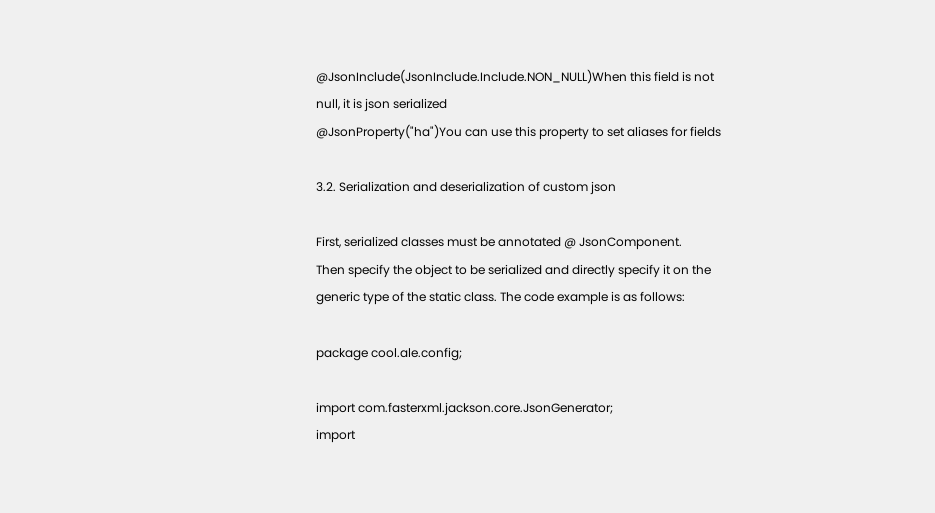@JsonInclude(JsonInclude.Include.NON_NULL)When this field is not null, it is json serialized
@JsonProperty("ha")You can use this property to set aliases for fields

3.2. Serialization and deserialization of custom json

First, serialized classes must be annotated @ JsonComponent.
Then specify the object to be serialized and directly specify it on the generic type of the static class. The code example is as follows:

package cool.ale.config;

import com.fasterxml.jackson.core.JsonGenerator;
import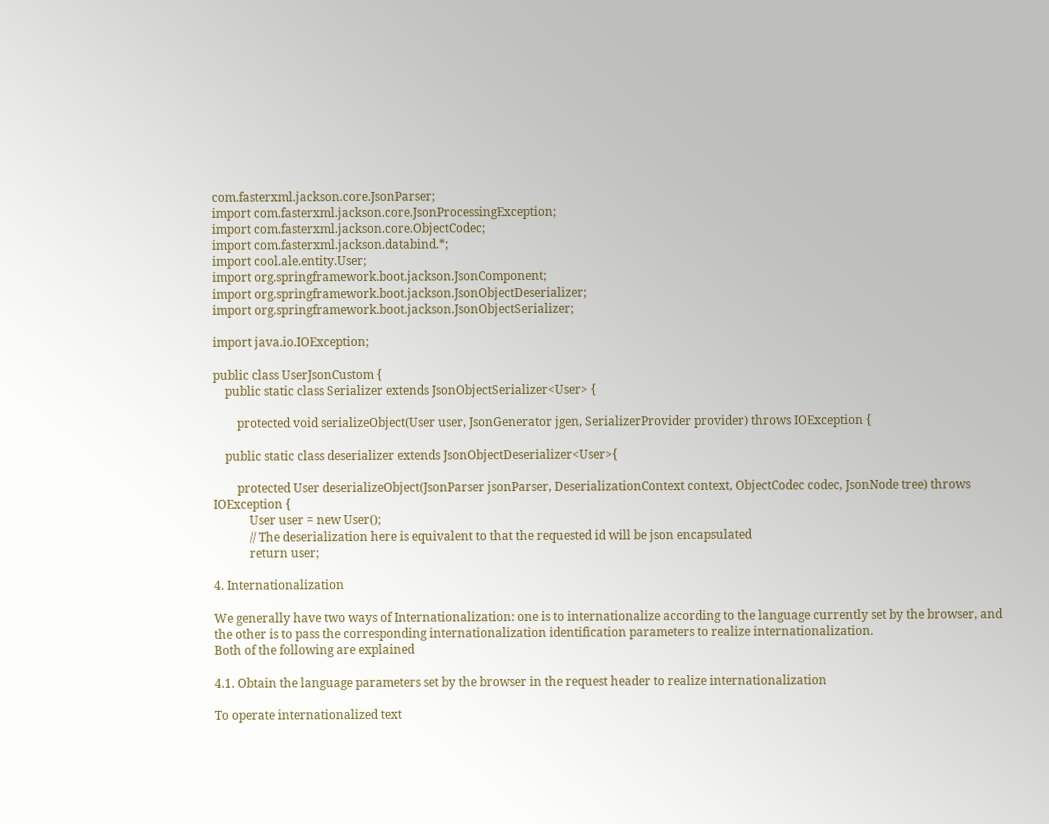com.fasterxml.jackson.core.JsonParser;
import com.fasterxml.jackson.core.JsonProcessingException;
import com.fasterxml.jackson.core.ObjectCodec;
import com.fasterxml.jackson.databind.*;
import cool.ale.entity.User;
import org.springframework.boot.jackson.JsonComponent;
import org.springframework.boot.jackson.JsonObjectDeserializer;
import org.springframework.boot.jackson.JsonObjectSerializer;

import java.io.IOException;

public class UserJsonCustom {
    public static class Serializer extends JsonObjectSerializer<User> {

        protected void serializeObject(User user, JsonGenerator jgen, SerializerProvider provider) throws IOException {

    public static class deserializer extends JsonObjectDeserializer<User>{

        protected User deserializeObject(JsonParser jsonParser, DeserializationContext context, ObjectCodec codec, JsonNode tree) throws IOException {
            User user = new User();
            // The deserialization here is equivalent to that the requested id will be json encapsulated
            return user;

4. Internationalization

We generally have two ways of Internationalization: one is to internationalize according to the language currently set by the browser, and the other is to pass the corresponding internationalization identification parameters to realize internationalization.
Both of the following are explained

4.1. Obtain the language parameters set by the browser in the request header to realize internationalization

To operate internationalized text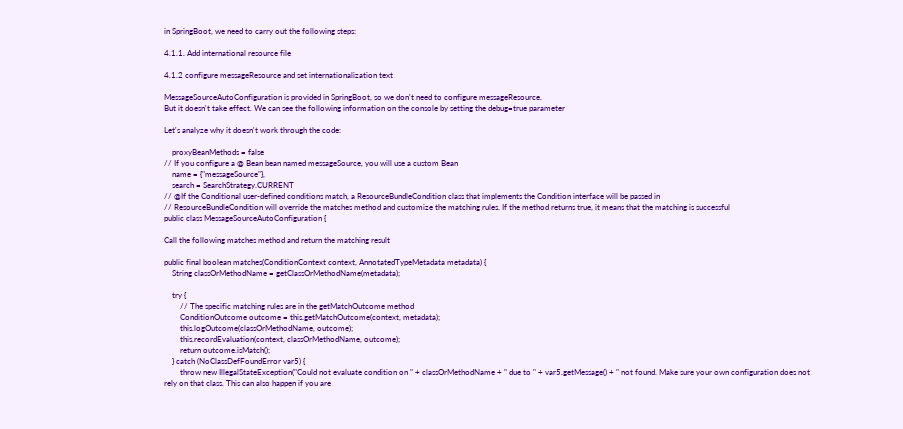in SpringBoot, we need to carry out the following steps:

4.1.1. Add international resource file

4.1.2 configure messageResource and set internationalization text

MessageSourceAutoConfiguration is provided in SpringBoot, so we don't need to configure messageResource.
But it doesn't take effect. We can see the following information on the console by setting the debug=true parameter

Let's analyze why it doesn't work through the code:

    proxyBeanMethods = false
// If you configure a @ Bean bean named messageSource, you will use a custom Bean
    name = {"messageSource"},
    search = SearchStrategy.CURRENT
// @If the Conditional user-defined conditions match, a ResourceBundleCondition class that implements the Condition interface will be passed in
// ResourceBundleCondition will override the matches method and customize the matching rules. If the method returns true, it means that the matching is successful
public class MessageSourceAutoConfiguration {

Call the following matches method and return the matching result

public final boolean matches(ConditionContext context, AnnotatedTypeMetadata metadata) {
    String classOrMethodName = getClassOrMethodName(metadata);

    try {
        // The specific matching rules are in the getMatchOutcome method
        ConditionOutcome outcome = this.getMatchOutcome(context, metadata);
        this.logOutcome(classOrMethodName, outcome);
        this.recordEvaluation(context, classOrMethodName, outcome);
        return outcome.isMatch();
    } catch (NoClassDefFoundError var5) {
        throw new IllegalStateException("Could not evaluate condition on " + classOrMethodName + " due to " + var5.getMessage() + " not found. Make sure your own configuration does not rely on that class. This can also happen if you are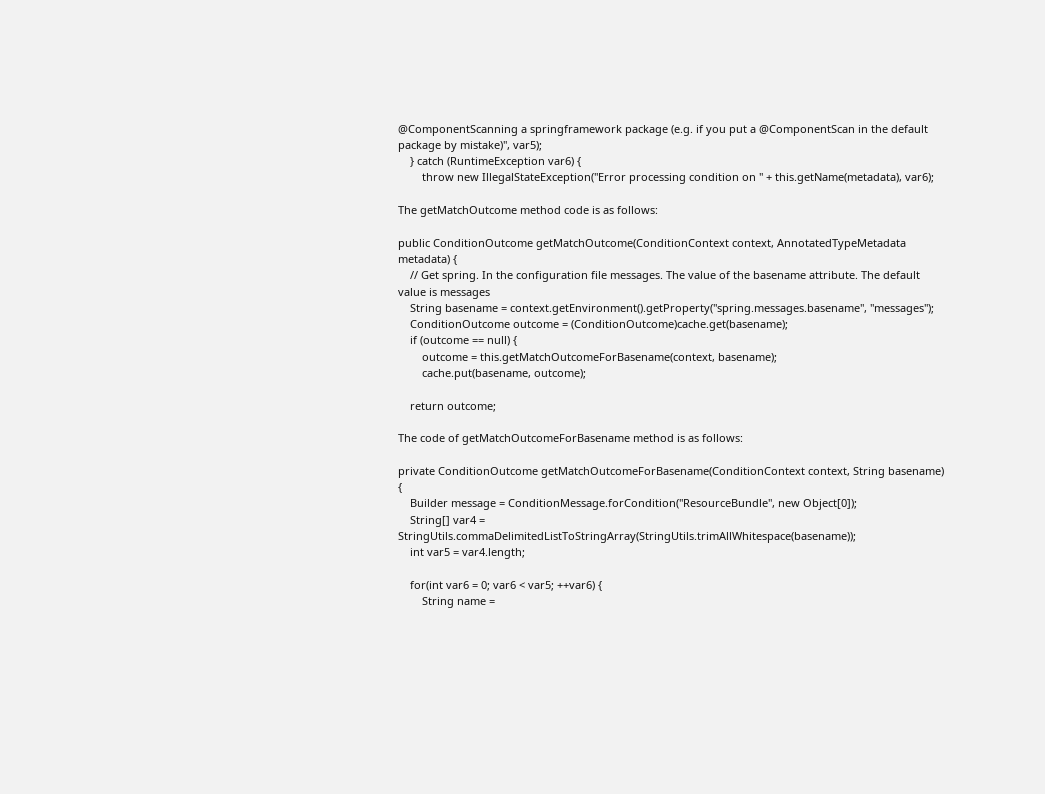@ComponentScanning a springframework package (e.g. if you put a @ComponentScan in the default package by mistake)", var5);
    } catch (RuntimeException var6) {
        throw new IllegalStateException("Error processing condition on " + this.getName(metadata), var6);

The getMatchOutcome method code is as follows:

public ConditionOutcome getMatchOutcome(ConditionContext context, AnnotatedTypeMetadata metadata) {
    // Get spring. In the configuration file messages. The value of the basename attribute. The default value is messages
    String basename = context.getEnvironment().getProperty("spring.messages.basename", "messages");
    ConditionOutcome outcome = (ConditionOutcome)cache.get(basename);
    if (outcome == null) {
        outcome = this.getMatchOutcomeForBasename(context, basename);
        cache.put(basename, outcome);

    return outcome;

The code of getMatchOutcomeForBasename method is as follows:

private ConditionOutcome getMatchOutcomeForBasename(ConditionContext context, String basename) {
    Builder message = ConditionMessage.forCondition("ResourceBundle", new Object[0]);
    String[] var4 = StringUtils.commaDelimitedListToStringArray(StringUtils.trimAllWhitespace(basename));
    int var5 = var4.length;

    for(int var6 = 0; var6 < var5; ++var6) {
        String name =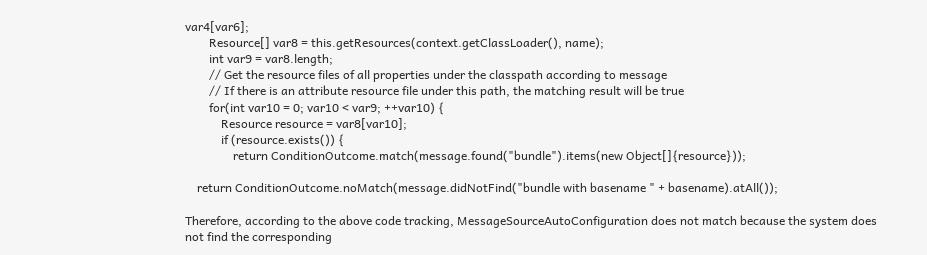var4[var6];
        Resource[] var8 = this.getResources(context.getClassLoader(), name);
        int var9 = var8.length;
        // Get the resource files of all properties under the classpath according to message
        // If there is an attribute resource file under this path, the matching result will be true
        for(int var10 = 0; var10 < var9; ++var10) {
            Resource resource = var8[var10];
            if (resource.exists()) {
                return ConditionOutcome.match(message.found("bundle").items(new Object[]{resource}));

    return ConditionOutcome.noMatch(message.didNotFind("bundle with basename " + basename).atAll());

Therefore, according to the above code tracking, MessageSourceAutoConfiguration does not match because the system does not find the corresponding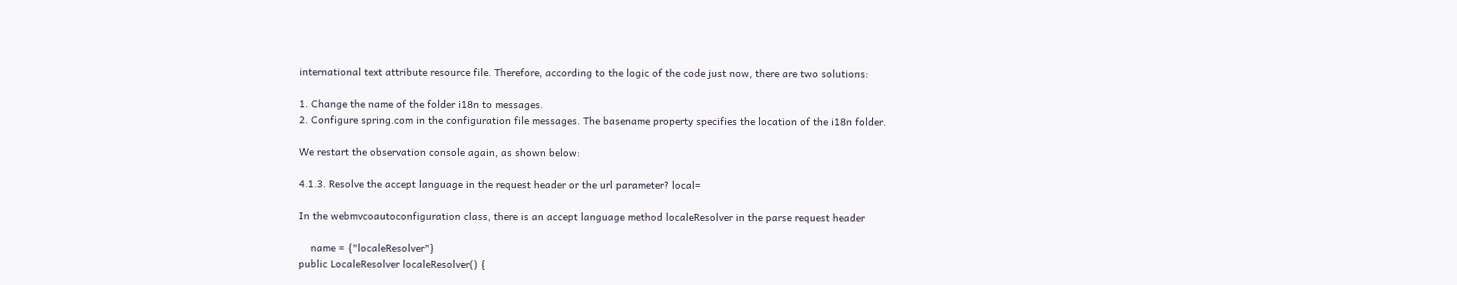international text attribute resource file. Therefore, according to the logic of the code just now, there are two solutions:

1. Change the name of the folder i18n to messages.
2. Configure spring.com in the configuration file messages. The basename property specifies the location of the i18n folder.

We restart the observation console again, as shown below:

4.1.3. Resolve the accept language in the request header or the url parameter? local=

In the webmvcoautoconfiguration class, there is an accept language method localeResolver in the parse request header

    name = {"localeResolver"}
public LocaleResolver localeResolver() {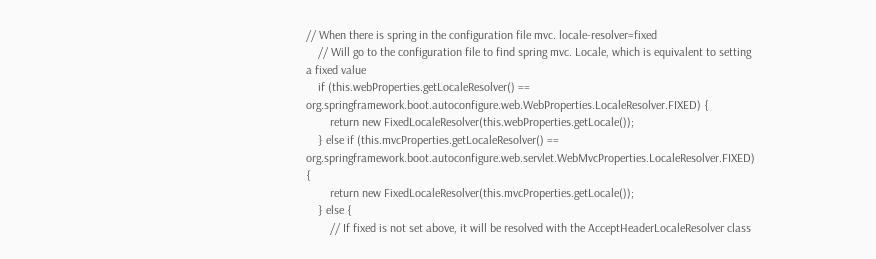// When there is spring in the configuration file mvc. locale-resolver=fixed
    // Will go to the configuration file to find spring mvc. Locale, which is equivalent to setting a fixed value
    if (this.webProperties.getLocaleResolver() == org.springframework.boot.autoconfigure.web.WebProperties.LocaleResolver.FIXED) {
        return new FixedLocaleResolver(this.webProperties.getLocale());
    } else if (this.mvcProperties.getLocaleResolver() == org.springframework.boot.autoconfigure.web.servlet.WebMvcProperties.LocaleResolver.FIXED) {
        return new FixedLocaleResolver(this.mvcProperties.getLocale());
    } else {
        // If fixed is not set above, it will be resolved with the AcceptHeaderLocaleResolver class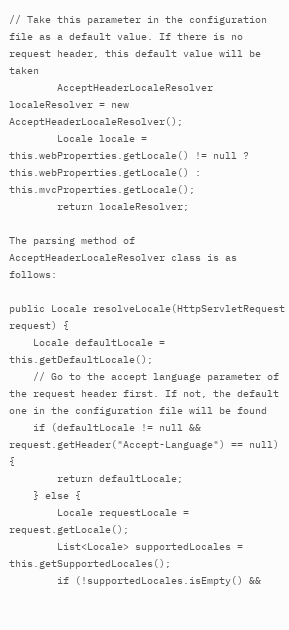// Take this parameter in the configuration file as a default value. If there is no request header, this default value will be taken
        AcceptHeaderLocaleResolver localeResolver = new AcceptHeaderLocaleResolver();
        Locale locale = this.webProperties.getLocale() != null ? this.webProperties.getLocale() : this.mvcProperties.getLocale();
        return localeResolver;

The parsing method of AcceptHeaderLocaleResolver class is as follows:

public Locale resolveLocale(HttpServletRequest request) {
    Locale defaultLocale = this.getDefaultLocale();
    // Go to the accept language parameter of the request header first. If not, the default one in the configuration file will be found
    if (defaultLocale != null && request.getHeader("Accept-Language") == null) {
        return defaultLocale;
    } else {
        Locale requestLocale = request.getLocale();
        List<Locale> supportedLocales = this.getSupportedLocales();
        if (!supportedLocales.isEmpty() &&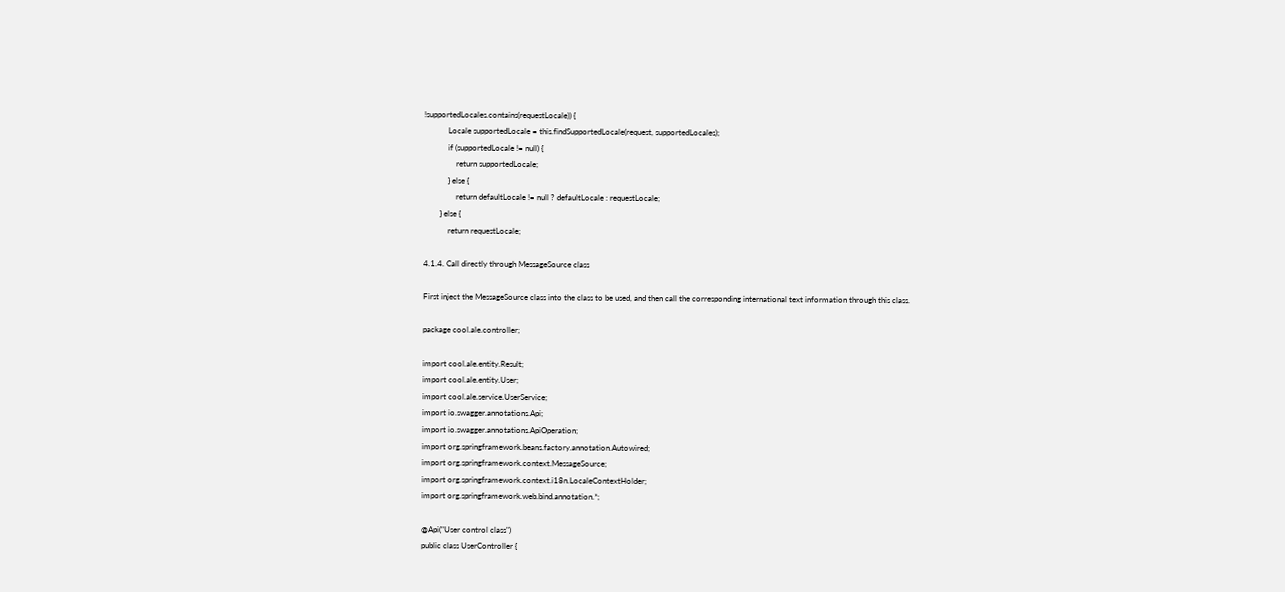!supportedLocales.contains(requestLocale)) {
            Locale supportedLocale = this.findSupportedLocale(request, supportedLocales);
            if (supportedLocale != null) {
                return supportedLocale;
            } else {
                return defaultLocale != null ? defaultLocale : requestLocale;
        } else {
            return requestLocale;

4.1.4. Call directly through MessageSource class

First inject the MessageSource class into the class to be used, and then call the corresponding international text information through this class.

package cool.ale.controller;

import cool.ale.entity.Result;
import cool.ale.entity.User;
import cool.ale.service.UserService;
import io.swagger.annotations.Api;
import io.swagger.annotations.ApiOperation;
import org.springframework.beans.factory.annotation.Autowired;
import org.springframework.context.MessageSource;
import org.springframework.context.i18n.LocaleContextHolder;
import org.springframework.web.bind.annotation.*;

@Api("User control class")
public class UserController {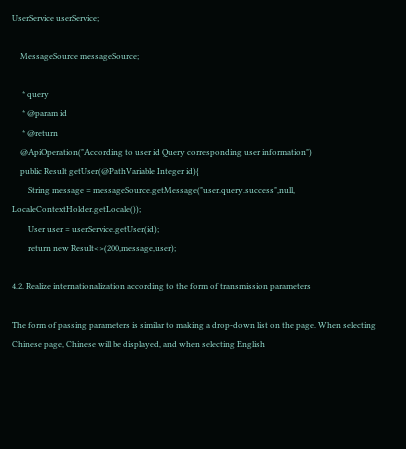UserService userService;

    MessageSource messageSource;

     * query
     * @param id
     * @return
    @ApiOperation("According to user id Query corresponding user information")
    public Result getUser(@PathVariable Integer id){
        String message = messageSource.getMessage("user.query.success",null, LocaleContextHolder.getLocale());
        User user = userService.getUser(id);
        return new Result<>(200,message,user);

4.2. Realize internationalization according to the form of transmission parameters

The form of passing parameters is similar to making a drop-down list on the page. When selecting Chinese page, Chinese will be displayed, and when selecting English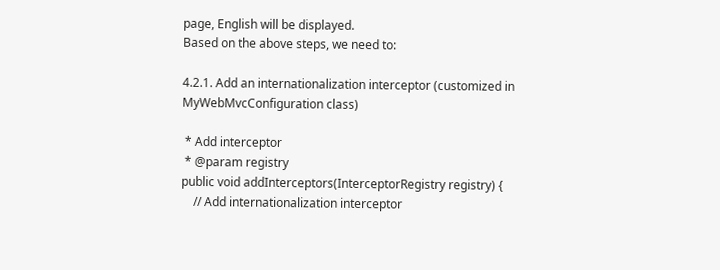page, English will be displayed.
Based on the above steps, we need to:

4.2.1. Add an internationalization interceptor (customized in MyWebMvcConfiguration class)

 * Add interceptor
 * @param registry
public void addInterceptors(InterceptorRegistry registry) {
    // Add internationalization interceptor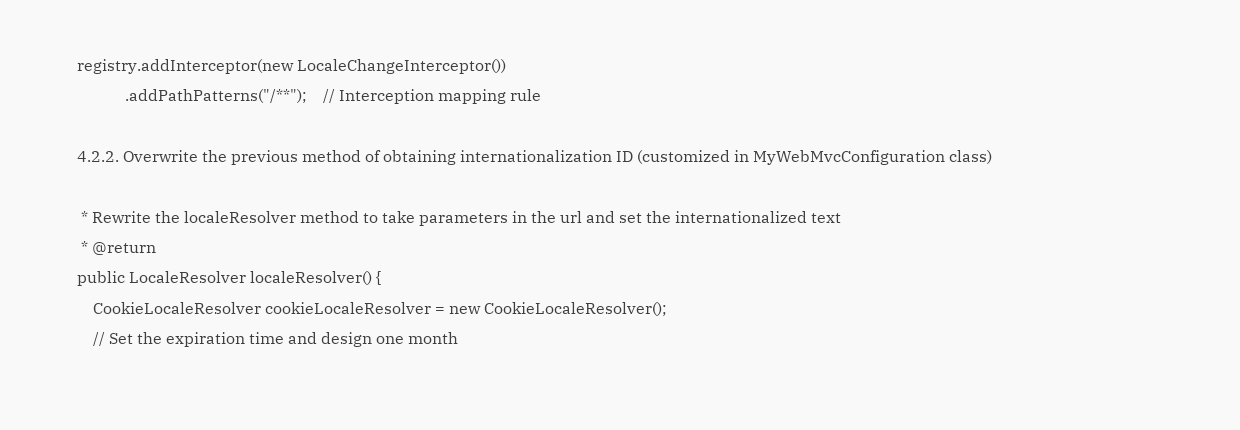registry.addInterceptor(new LocaleChangeInterceptor())
            .addPathPatterns("/**");    // Interception mapping rule

4.2.2. Overwrite the previous method of obtaining internationalization ID (customized in MyWebMvcConfiguration class)

 * Rewrite the localeResolver method to take parameters in the url and set the internationalized text
 * @return
public LocaleResolver localeResolver() {
    CookieLocaleResolver cookieLocaleResolver = new CookieLocaleResolver();
    // Set the expiration time and design one month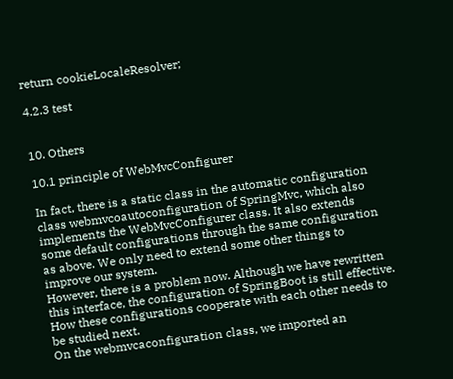return cookieLocaleResolver;

4.2.3 test


10. Others

10.1 principle of WebMvcConfigurer

In fact, there is a static class in the automatic configuration class webmvcoautoconfiguration of SpringMvc, which also implements the WebMvcConfigurer class. It also extends some default configurations through the same configuration as above. We only need to extend some other things to improve our system.
However, there is a problem now. Although we have rewritten this interface, the configuration of SpringBoot is still effective. How these configurations cooperate with each other needs to be studied next.
On the webmvcaconfiguration class, we imported an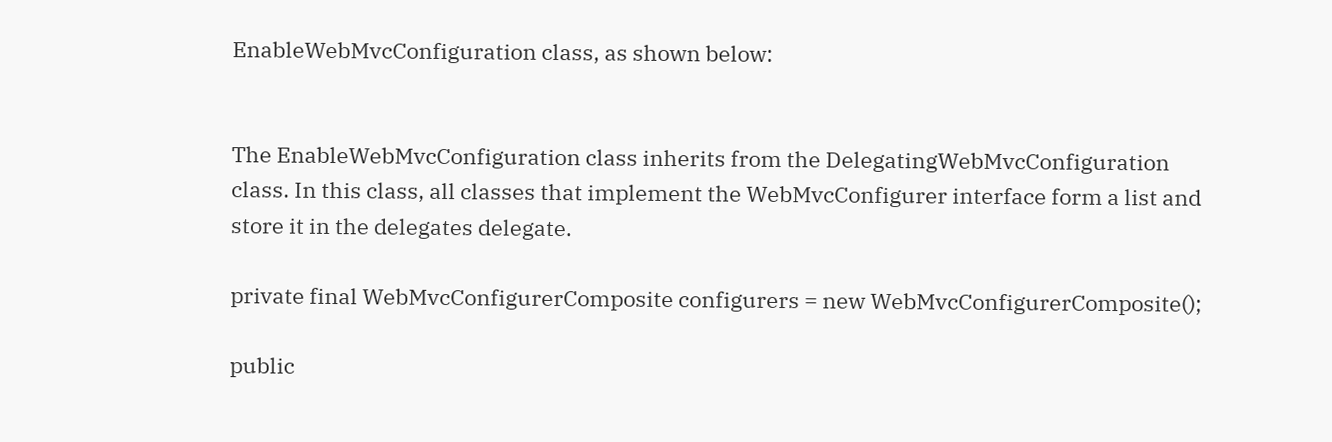EnableWebMvcConfiguration class, as shown below:


The EnableWebMvcConfiguration class inherits from the DelegatingWebMvcConfiguration class. In this class, all classes that implement the WebMvcConfigurer interface form a list and store it in the delegates delegate.

private final WebMvcConfigurerComposite configurers = new WebMvcConfigurerComposite();

public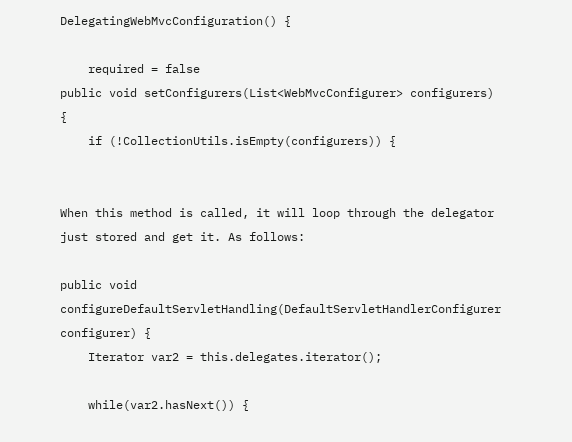DelegatingWebMvcConfiguration() {

    required = false
public void setConfigurers(List<WebMvcConfigurer> configurers) {
    if (!CollectionUtils.isEmpty(configurers)) {


When this method is called, it will loop through the delegator just stored and get it. As follows:

public void configureDefaultServletHandling(DefaultServletHandlerConfigurer configurer) {
    Iterator var2 = this.delegates.iterator();

    while(var2.hasNext()) {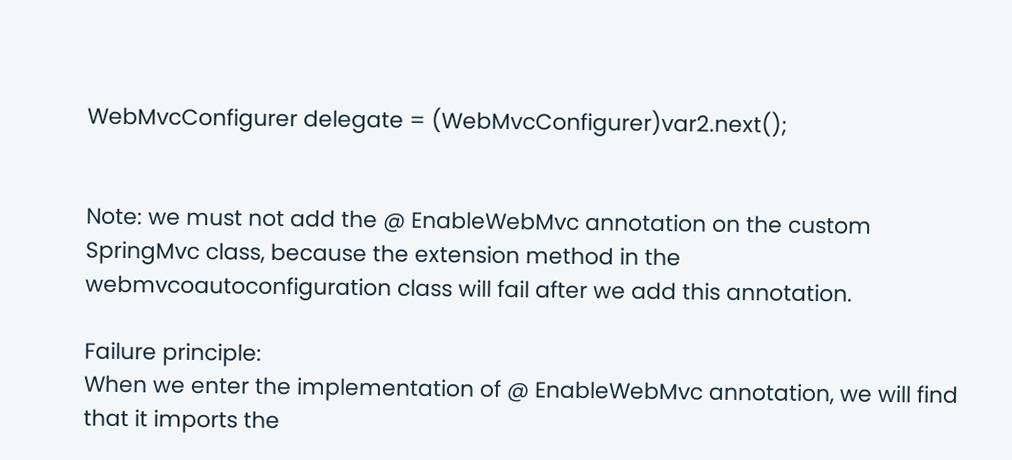WebMvcConfigurer delegate = (WebMvcConfigurer)var2.next();


Note: we must not add the @ EnableWebMvc annotation on the custom SpringMvc class, because the extension method in the webmvcoautoconfiguration class will fail after we add this annotation.

Failure principle:
When we enter the implementation of @ EnableWebMvc annotation, we will find that it imports the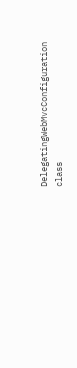DelegatingWebMvcConfiguration class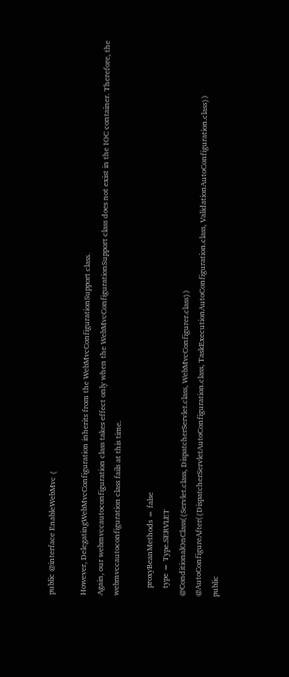public @interface EnableWebMvc {

However, DelegatingWebMvcConfiguration inherits from the WebMvcConfigurationSupport class.
Again, our webmvccautoconfiguration class takes effect only when the WebMvcConfigurationSupport class does not exist in the IOC container. Therefore, the webmvccautoconfiguration class fails at this time.

    proxyBeanMethods = false
    type = Type.SERVLET
@ConditionalOnClass({Servlet.class, DispatcherServlet.class, WebMvcConfigurer.class})
@AutoConfigureAfter({DispatcherServletAutoConfiguration.class, TaskExecutionAutoConfiguration.class, ValidationAutoConfiguration.class})
public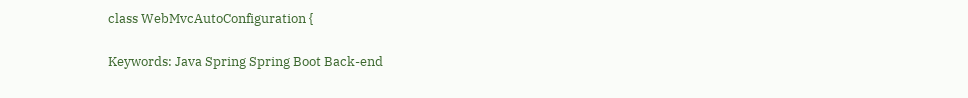class WebMvcAutoConfiguration {

Keywords: Java Spring Spring Boot Back-end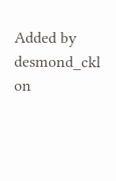Added by desmond_ckl on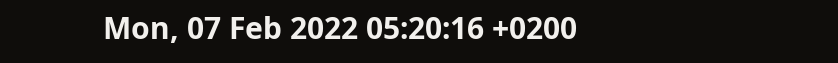Mon, 07 Feb 2022 05:20:16 +0200